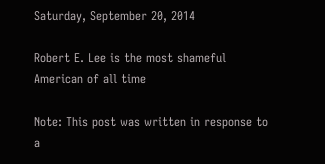Saturday, September 20, 2014

Robert E. Lee is the most shameful American of all time

Note: This post was written in response to a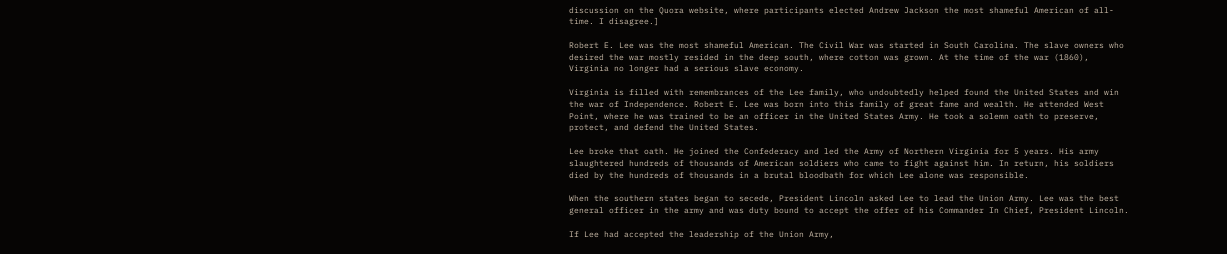discussion on the Quora website, where participants elected Andrew Jackson the most shameful American of all-time. I disagree.]

Robert E. Lee was the most shameful American. The Civil War was started in South Carolina. The slave owners who desired the war mostly resided in the deep south, where cotton was grown. At the time of the war (1860), Virginia no longer had a serious slave economy.

Virginia is filled with remembrances of the Lee family, who undoubtedly helped found the United States and win the war of Independence. Robert E. Lee was born into this family of great fame and wealth. He attended West Point, where he was trained to be an officer in the United States Army. He took a solemn oath to preserve, protect, and defend the United States.

Lee broke that oath. He joined the Confederacy and led the Army of Northern Virginia for 5 years. His army slaughtered hundreds of thousands of American soldiers who came to fight against him. In return, his soldiers died by the hundreds of thousands in a brutal bloodbath for which Lee alone was responsible.

When the southern states began to secede, President Lincoln asked Lee to lead the Union Army. Lee was the best general officer in the army and was duty bound to accept the offer of his Commander In Chief, President Lincoln.

If Lee had accepted the leadership of the Union Army,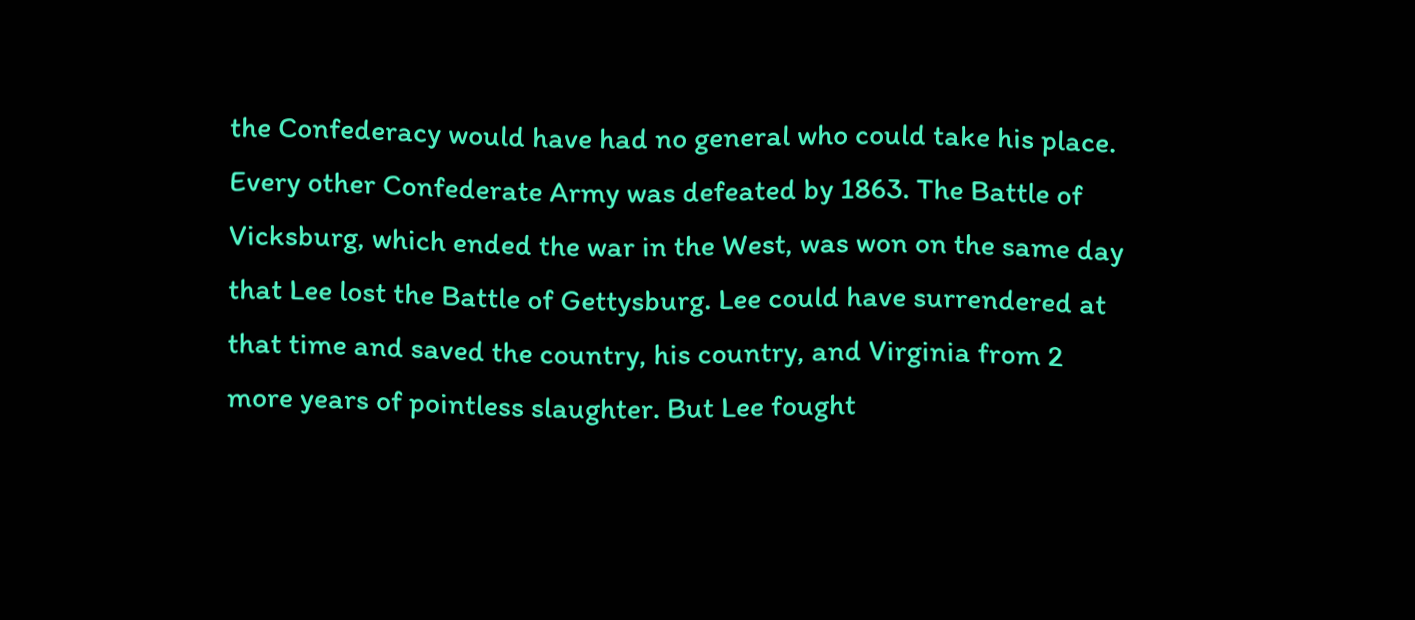the Confederacy would have had no general who could take his place. Every other Confederate Army was defeated by 1863. The Battle of Vicksburg, which ended the war in the West, was won on the same day that Lee lost the Battle of Gettysburg. Lee could have surrendered at that time and saved the country, his country, and Virginia from 2 more years of pointless slaughter. But Lee fought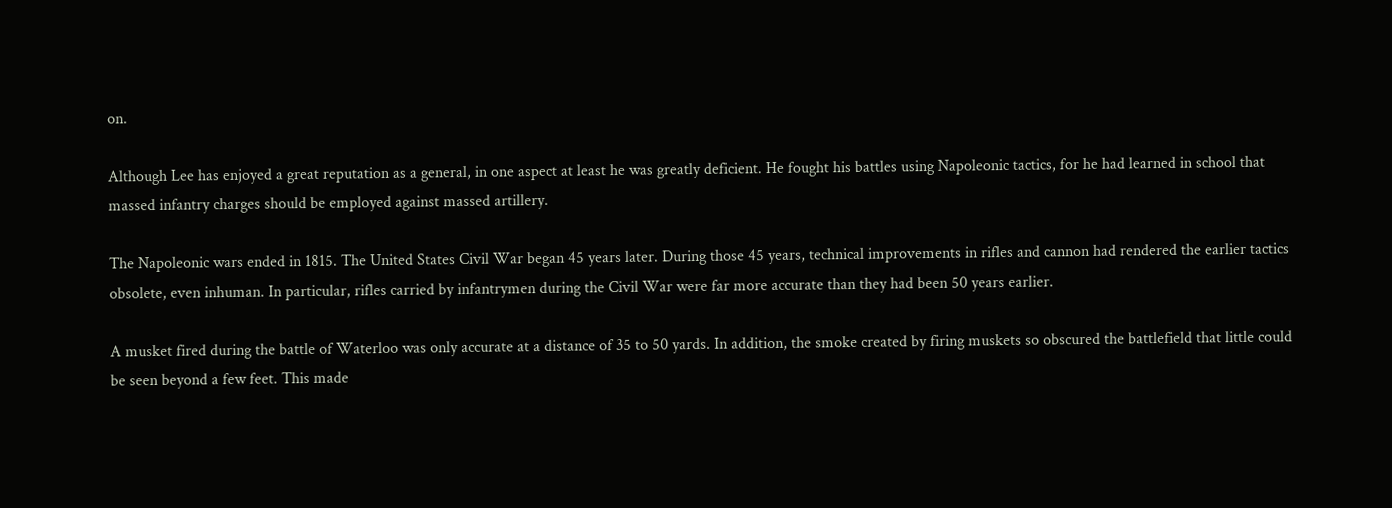on.

Although Lee has enjoyed a great reputation as a general, in one aspect at least he was greatly deficient. He fought his battles using Napoleonic tactics, for he had learned in school that massed infantry charges should be employed against massed artillery.

The Napoleonic wars ended in 1815. The United States Civil War began 45 years later. During those 45 years, technical improvements in rifles and cannon had rendered the earlier tactics obsolete, even inhuman. In particular, rifles carried by infantrymen during the Civil War were far more accurate than they had been 50 years earlier.

A musket fired during the battle of Waterloo was only accurate at a distance of 35 to 50 yards. In addition, the smoke created by firing muskets so obscured the battlefield that little could be seen beyond a few feet. This made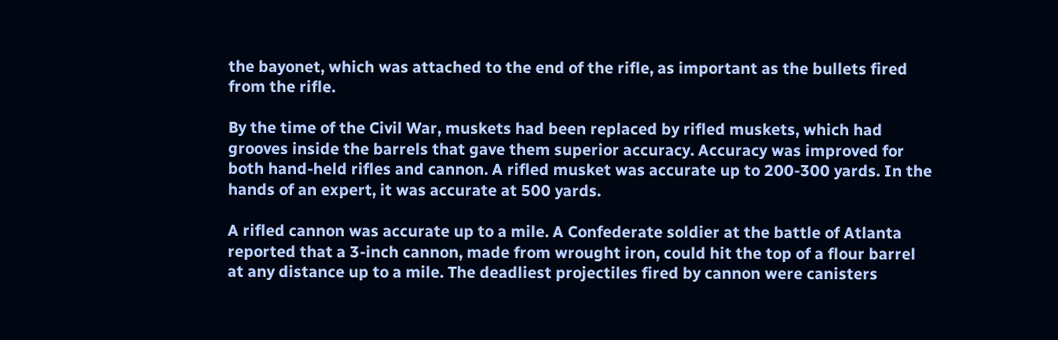the bayonet, which was attached to the end of the rifle, as important as the bullets fired from the rifle.

By the time of the Civil War, muskets had been replaced by rifled muskets, which had grooves inside the barrels that gave them superior accuracy. Accuracy was improved for both hand-held rifles and cannon. A rifled musket was accurate up to 200-300 yards. In the hands of an expert, it was accurate at 500 yards.

A rifled cannon was accurate up to a mile. A Confederate soldier at the battle of Atlanta reported that a 3-inch cannon, made from wrought iron, could hit the top of a flour barrel at any distance up to a mile. The deadliest projectiles fired by cannon were canisters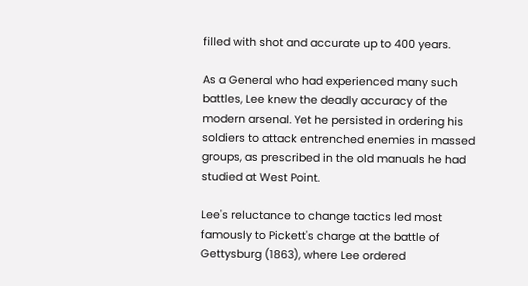filled with shot and accurate up to 400 years.

As a General who had experienced many such battles, Lee knew the deadly accuracy of the modern arsenal. Yet he persisted in ordering his soldiers to attack entrenched enemies in massed groups, as prescribed in the old manuals he had studied at West Point.

Lee's reluctance to change tactics led most famously to Pickett's charge at the battle of Gettysburg (1863), where Lee ordered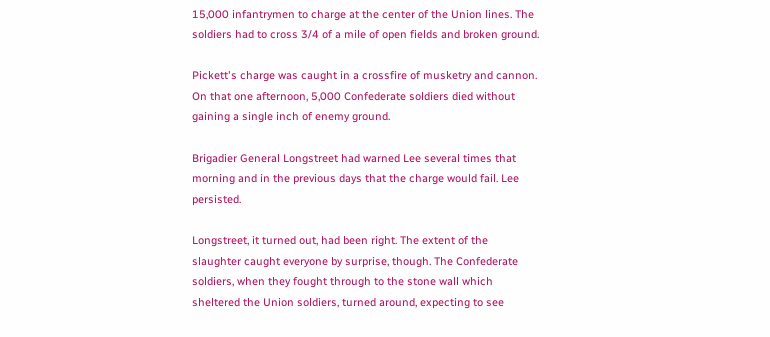15,000 infantrymen to charge at the center of the Union lines. The soldiers had to cross 3/4 of a mile of open fields and broken ground.

Pickett's charge was caught in a crossfire of musketry and cannon. On that one afternoon, 5,000 Confederate soldiers died without gaining a single inch of enemy ground.

Brigadier General Longstreet had warned Lee several times that morning and in the previous days that the charge would fail. Lee persisted.

Longstreet, it turned out, had been right. The extent of the slaughter caught everyone by surprise, though. The Confederate soldiers, when they fought through to the stone wall which sheltered the Union soldiers, turned around, expecting to see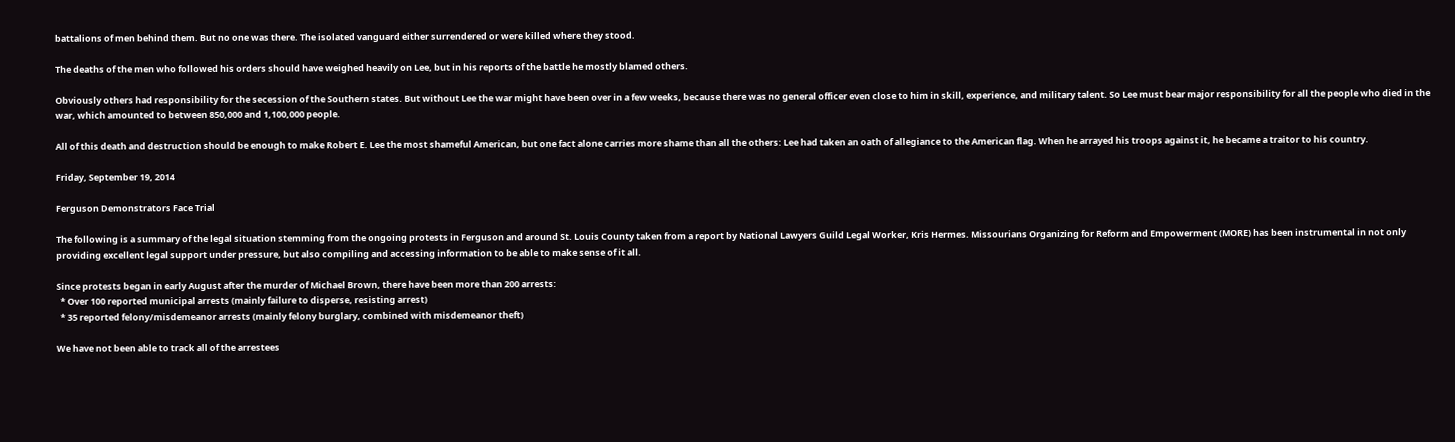battalions of men behind them. But no one was there. The isolated vanguard either surrendered or were killed where they stood.

The deaths of the men who followed his orders should have weighed heavily on Lee, but in his reports of the battle he mostly blamed others.

Obviously others had responsibility for the secession of the Southern states. But without Lee the war might have been over in a few weeks, because there was no general officer even close to him in skill, experience, and military talent. So Lee must bear major responsibility for all the people who died in the war, which amounted to between 850,000 and 1,100,000 people.

All of this death and destruction should be enough to make Robert E. Lee the most shameful American, but one fact alone carries more shame than all the others: Lee had taken an oath of allegiance to the American flag. When he arrayed his troops against it, he became a traitor to his country.

Friday, September 19, 2014

Ferguson Demonstrators Face Trial

The following is a summary of the legal situation stemming from the ongoing protests in Ferguson and around St. Louis County taken from a report by National Lawyers Guild Legal Worker, Kris Hermes. Missourians Organizing for Reform and Empowerment (MORE) has been instrumental in not only providing excellent legal support under pressure, but also compiling and accessing information to be able to make sense of it all.

Since protests began in early August after the murder of Michael Brown, there have been more than 200 arrests:
  * Over 100 reported municipal arrests (mainly failure to disperse, resisting arrest)
  * 35 reported felony/misdemeanor arrests (mainly felony burglary, combined with misdemeanor theft)

We have not been able to track all of the arrestees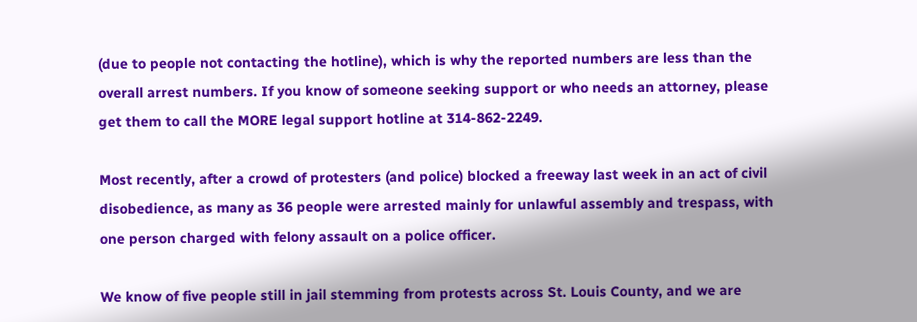(due to people not contacting the hotline), which is why the reported numbers are less than the overall arrest numbers. If you know of someone seeking support or who needs an attorney, please get them to call the MORE legal support hotline at 314-862-2249.

Most recently, after a crowd of protesters (and police) blocked a freeway last week in an act of civil disobedience, as many as 36 people were arrested mainly for unlawful assembly and trespass, with one person charged with felony assault on a police officer.

We know of five people still in jail stemming from protests across St. Louis County, and we are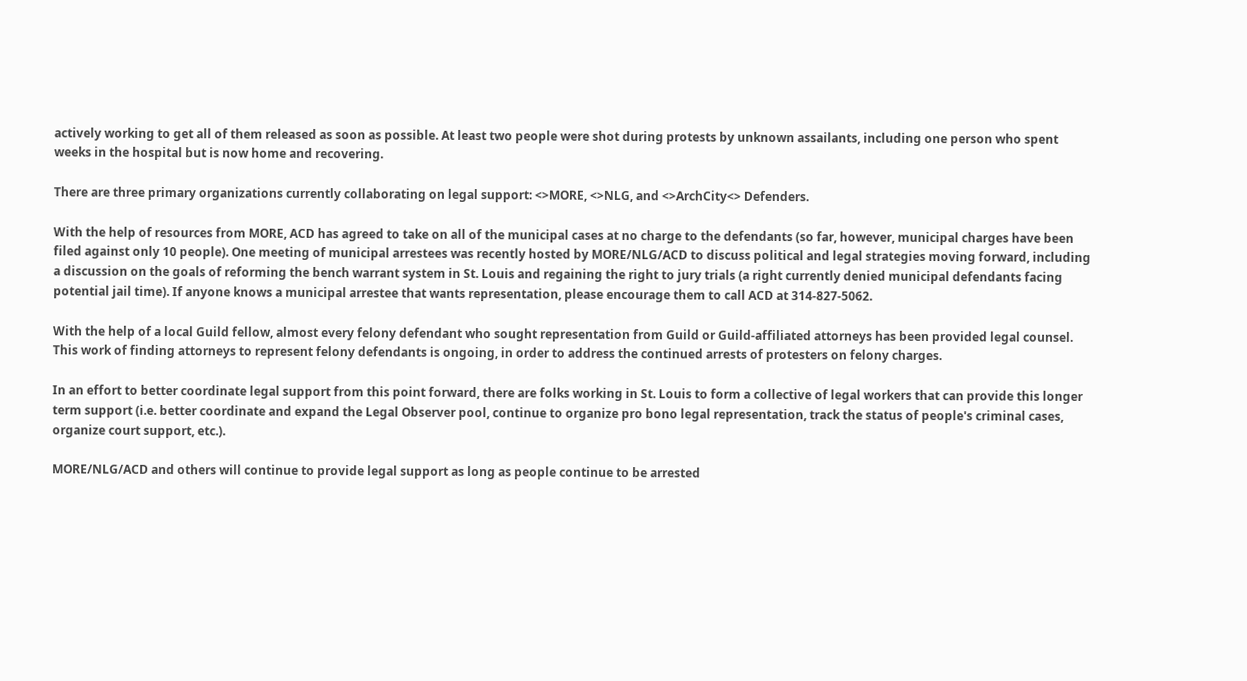actively working to get all of them released as soon as possible. At least two people were shot during protests by unknown assailants, including one person who spent weeks in the hospital but is now home and recovering.

There are three primary organizations currently collaborating on legal support: <>MORE, <>NLG, and <>ArchCity<> Defenders.

With the help of resources from MORE, ACD has agreed to take on all of the municipal cases at no charge to the defendants (so far, however, municipal charges have been filed against only 10 people). One meeting of municipal arrestees was recently hosted by MORE/NLG/ACD to discuss political and legal strategies moving forward, including a discussion on the goals of reforming the bench warrant system in St. Louis and regaining the right to jury trials (a right currently denied municipal defendants facing potential jail time). If anyone knows a municipal arrestee that wants representation, please encourage them to call ACD at 314-827-5062.

With the help of a local Guild fellow, almost every felony defendant who sought representation from Guild or Guild-affiliated attorneys has been provided legal counsel. This work of finding attorneys to represent felony defendants is ongoing, in order to address the continued arrests of protesters on felony charges.

In an effort to better coordinate legal support from this point forward, there are folks working in St. Louis to form a collective of legal workers that can provide this longer term support (i.e. better coordinate and expand the Legal Observer pool, continue to organize pro bono legal representation, track the status of people's criminal cases, organize court support, etc.).

MORE/NLG/ACD and others will continue to provide legal support as long as people continue to be arrested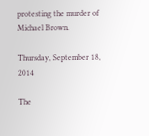protesting the murder of Michael Brown.

Thursday, September 18, 2014

The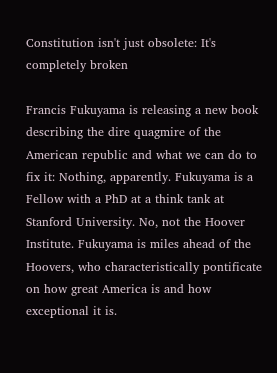Constitution isn't just obsolete: It's completely broken

Francis Fukuyama is releasing a new book describing the dire quagmire of the American republic and what we can do to fix it: Nothing, apparently. Fukuyama is a Fellow with a PhD at a think tank at Stanford University. No, not the Hoover Institute. Fukuyama is miles ahead of the Hoovers, who characteristically pontificate on how great America is and how exceptional it is.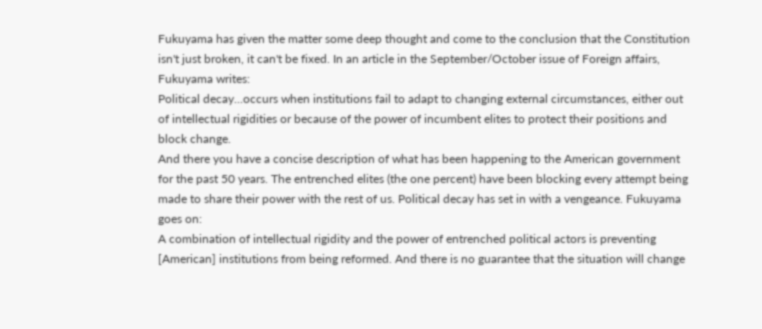Fukuyama has given the matter some deep thought and come to the conclusion that the Constitution isn't just broken, it can't be fixed. In an article in the September/October issue of Foreign affairs, Fukuyama writes:
Political decay...occurs when institutions fail to adapt to changing external circumstances, either out of intellectual rigidities or because of the power of incumbent elites to protect their positions and block change.
And there you have a concise description of what has been happening to the American government for the past 50 years. The entrenched elites (the one percent) have been blocking every attempt being made to share their power with the rest of us. Political decay has set in with a vengeance. Fukuyama goes on:
A combination of intellectual rigidity and the power of entrenched political actors is preventing [American] institutions from being reformed. And there is no guarantee that the situation will change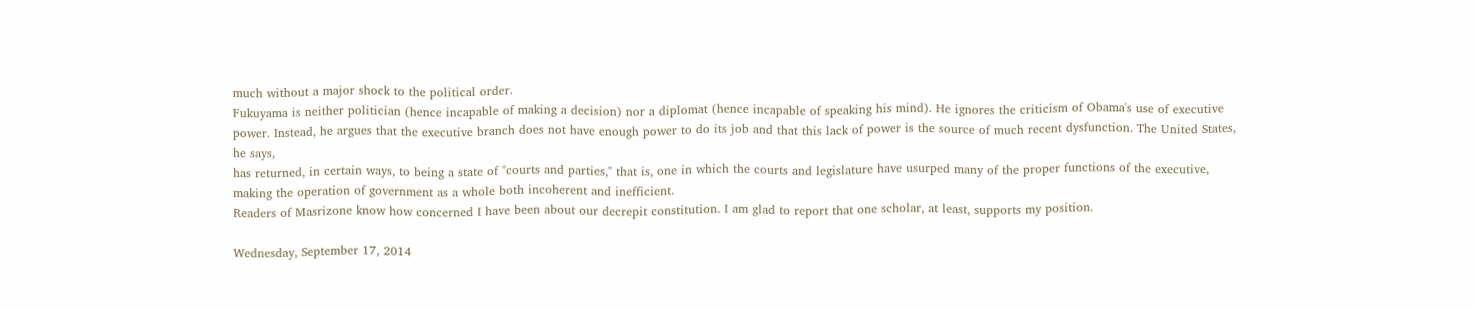much without a major shock to the political order.
Fukuyama is neither politician (hence incapable of making a decision) nor a diplomat (hence incapable of speaking his mind). He ignores the criticism of Obama's use of executive power. Instead, he argues that the executive branch does not have enough power to do its job and that this lack of power is the source of much recent dysfunction. The United States, he says,
has returned, in certain ways, to being a state of "courts and parties," that is, one in which the courts and legislature have usurped many of the proper functions of the executive, making the operation of government as a whole both incoherent and inefficient.
Readers of Masrizone know how concerned I have been about our decrepit constitution. I am glad to report that one scholar, at least, supports my position.

Wednesday, September 17, 2014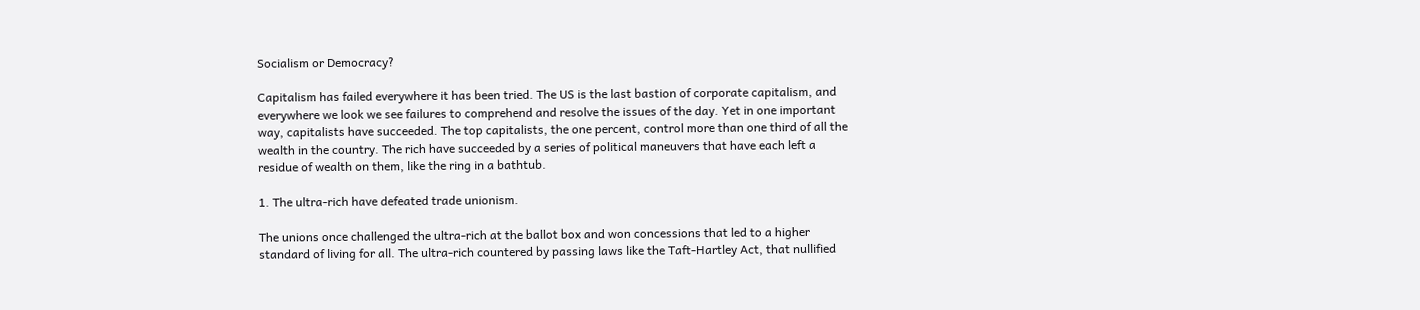Socialism or Democracy?

Capitalism has failed everywhere it has been tried. The US is the last bastion of corporate capitalism, and everywhere we look we see failures to comprehend and resolve the issues of the day. Yet in one important way, capitalists have succeeded. The top capitalists, the one percent, control more than one third of all the wealth in the country. The rich have succeeded by a series of political maneuvers that have each left a residue of wealth on them, like the ring in a bathtub.

1. The ultra-rich have defeated trade unionism.

The unions once challenged the ultra-rich at the ballot box and won concessions that led to a higher standard of living for all. The ultra-rich countered by passing laws like the Taft-Hartley Act, that nullified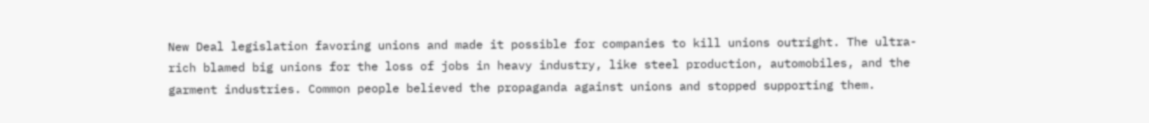New Deal legislation favoring unions and made it possible for companies to kill unions outright. The ultra-rich blamed big unions for the loss of jobs in heavy industry, like steel production, automobiles, and the garment industries. Common people believed the propaganda against unions and stopped supporting them.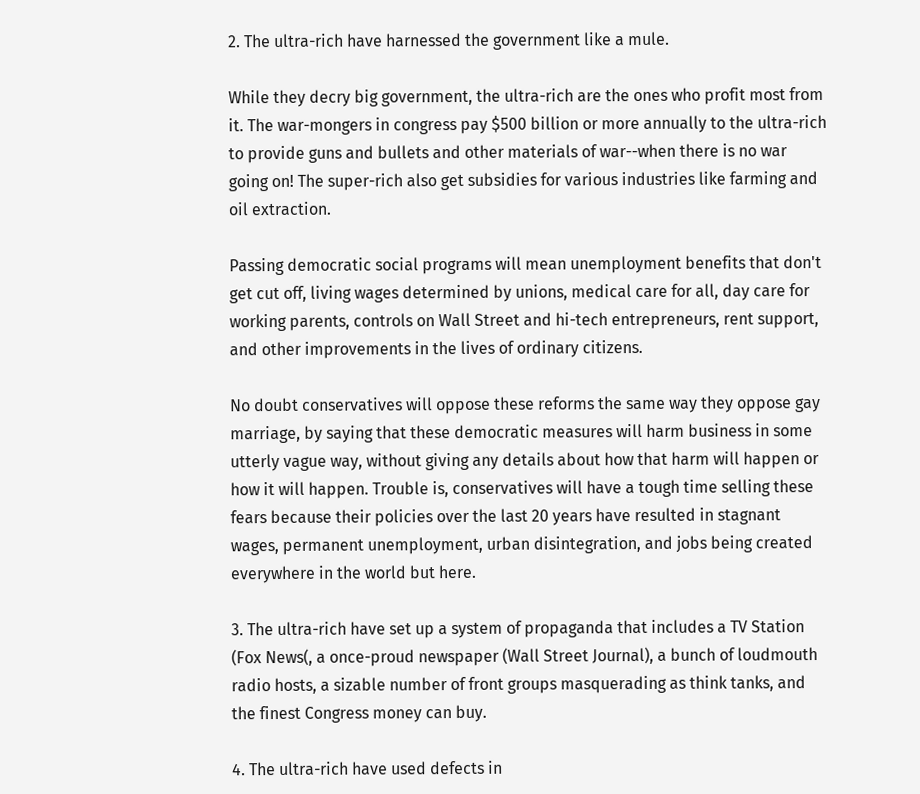2. The ultra-rich have harnessed the government like a mule.

While they decry big government, the ultra-rich are the ones who profit most from it. The war-mongers in congress pay $500 billion or more annually to the ultra-rich to provide guns and bullets and other materials of war--when there is no war going on! The super-rich also get subsidies for various industries like farming and oil extraction.

Passing democratic social programs will mean unemployment benefits that don't get cut off, living wages determined by unions, medical care for all, day care for working parents, controls on Wall Street and hi-tech entrepreneurs, rent support, and other improvements in the lives of ordinary citizens.

No doubt conservatives will oppose these reforms the same way they oppose gay marriage, by saying that these democratic measures will harm business in some utterly vague way, without giving any details about how that harm will happen or how it will happen. Trouble is, conservatives will have a tough time selling these fears because their policies over the last 20 years have resulted in stagnant wages, permanent unemployment, urban disintegration, and jobs being created everywhere in the world but here.

3. The ultra-rich have set up a system of propaganda that includes a TV Station (Fox News(, a once-proud newspaper (Wall Street Journal), a bunch of loudmouth radio hosts, a sizable number of front groups masquerading as think tanks, and the finest Congress money can buy.

4. The ultra-rich have used defects in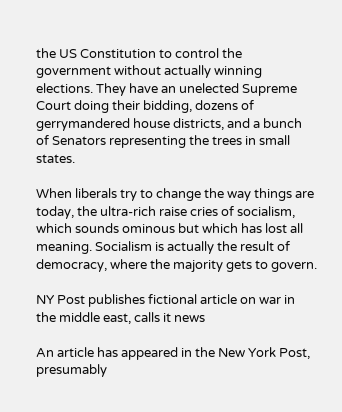the US Constitution to control the government without actually winning elections. They have an unelected Supreme Court doing their bidding, dozens of gerrymandered house districts, and a bunch of Senators representing the trees in small states.

When liberals try to change the way things are today, the ultra-rich raise cries of socialism, which sounds ominous but which has lost all meaning. Socialism is actually the result of democracy, where the majority gets to govern.

NY Post publishes fictional article on war in the middle east, calls it news

An article has appeared in the New York Post, presumably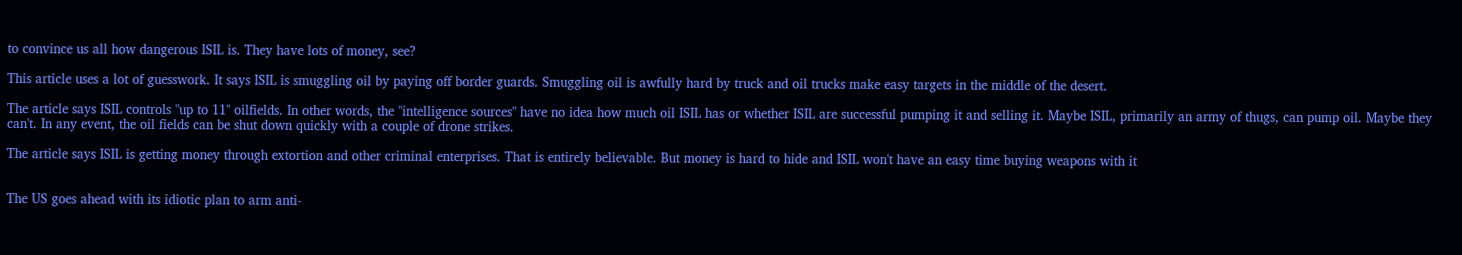to convince us all how dangerous ISIL is. They have lots of money, see?

This article uses a lot of guesswork. It says ISIL is smuggling oil by paying off border guards. Smuggling oil is awfully hard by truck and oil trucks make easy targets in the middle of the desert.

The article says ISIL controls "up to 11" oilfields. In other words, the "intelligence sources" have no idea how much oil ISIL has or whether ISIL are successful pumping it and selling it. Maybe ISIL, primarily an army of thugs, can pump oil. Maybe they can't. In any event, the oil fields can be shut down quickly with a couple of drone strikes.

The article says ISIL is getting money through extortion and other criminal enterprises. That is entirely believable. But money is hard to hide and ISIL won't have an easy time buying weapons with it


The US goes ahead with its idiotic plan to arm anti-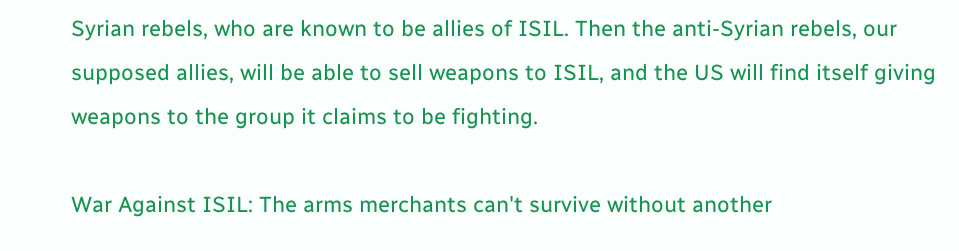Syrian rebels, who are known to be allies of ISIL. Then the anti-Syrian rebels, our supposed allies, will be able to sell weapons to ISIL, and the US will find itself giving weapons to the group it claims to be fighting.

War Against ISIL: The arms merchants can't survive without another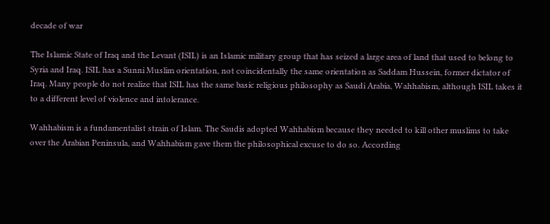decade of war

The Islamic State of Iraq and the Levant (ISIL) is an Islamic military group that has seized a large area of land that used to belong to Syria and Iraq. ISIL has a Sunni Muslim orientation, not coincidentally the same orientation as Saddam Hussein, former dictator of Iraq. Many people do not realize that ISIL has the same basic religious philosophy as Saudi Arabia, Wahhabism, although ISIL takes it to a different level of violence and intolerance.

Wahhabism is a fundamentalist strain of Islam. The Saudis adopted Wahhabism because they needed to kill other muslims to take over the Arabian Peninsula, and Wahhabism gave them the philosophical excuse to do so. According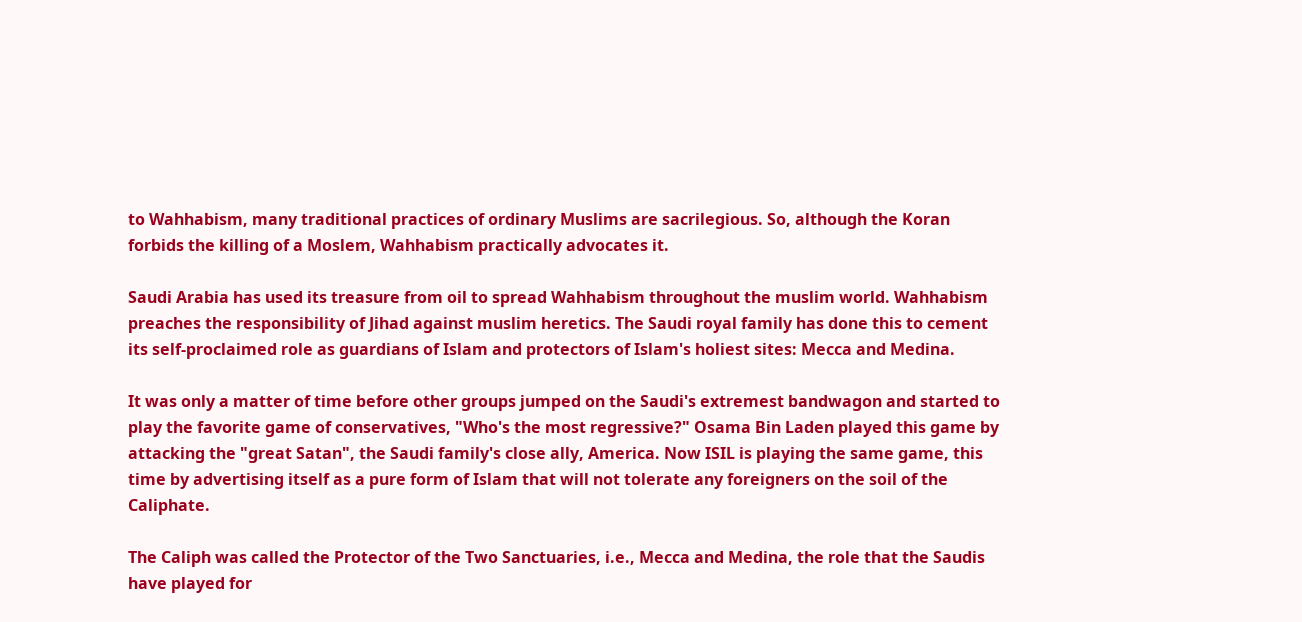to Wahhabism, many traditional practices of ordinary Muslims are sacrilegious. So, although the Koran forbids the killing of a Moslem, Wahhabism practically advocates it.

Saudi Arabia has used its treasure from oil to spread Wahhabism throughout the muslim world. Wahhabism preaches the responsibility of Jihad against muslim heretics. The Saudi royal family has done this to cement its self-proclaimed role as guardians of Islam and protectors of Islam's holiest sites: Mecca and Medina.

It was only a matter of time before other groups jumped on the Saudi's extremest bandwagon and started to play the favorite game of conservatives, "Who's the most regressive?" Osama Bin Laden played this game by attacking the "great Satan", the Saudi family's close ally, America. Now ISIL is playing the same game, this time by advertising itself as a pure form of Islam that will not tolerate any foreigners on the soil of the Caliphate.

The Caliph was called the Protector of the Two Sanctuaries, i.e., Mecca and Medina, the role that the Saudis have played for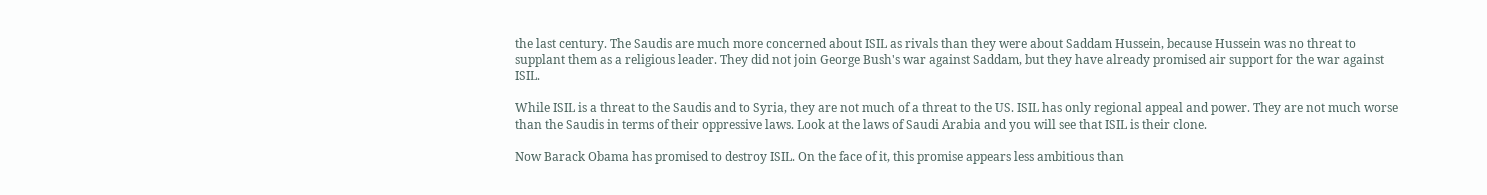the last century. The Saudis are much more concerned about ISIL as rivals than they were about Saddam Hussein, because Hussein was no threat to supplant them as a religious leader. They did not join George Bush's war against Saddam, but they have already promised air support for the war against ISIL.

While ISIL is a threat to the Saudis and to Syria, they are not much of a threat to the US. ISIL has only regional appeal and power. They are not much worse than the Saudis in terms of their oppressive laws. Look at the laws of Saudi Arabia and you will see that ISIL is their clone.

Now Barack Obama has promised to destroy ISIL. On the face of it, this promise appears less ambitious than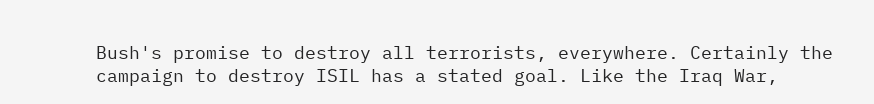Bush's promise to destroy all terrorists, everywhere. Certainly the campaign to destroy ISIL has a stated goal. Like the Iraq War,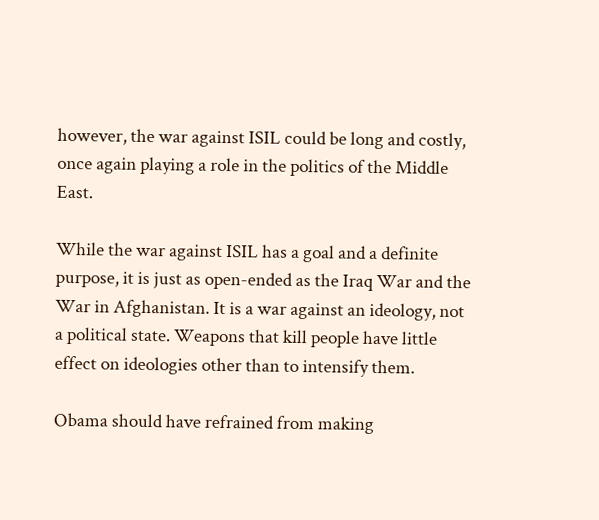however, the war against ISIL could be long and costly, once again playing a role in the politics of the Middle East.

While the war against ISIL has a goal and a definite purpose, it is just as open-ended as the Iraq War and the War in Afghanistan. It is a war against an ideology, not a political state. Weapons that kill people have little effect on ideologies other than to intensify them.

Obama should have refrained from making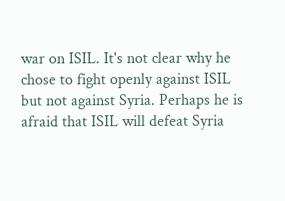war on ISIL. It's not clear why he chose to fight openly against ISIL but not against Syria. Perhaps he is afraid that ISIL will defeat Syria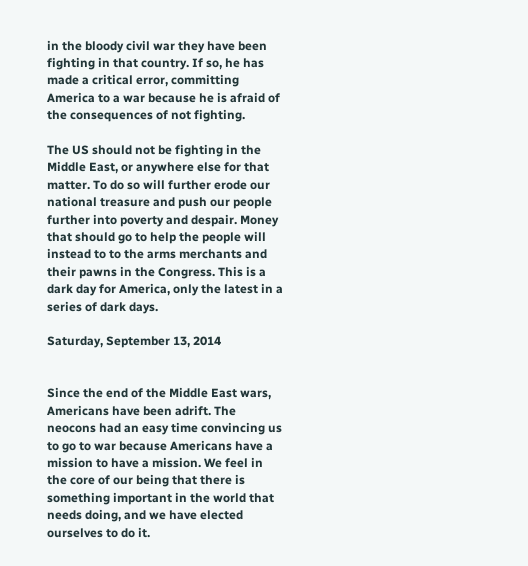in the bloody civil war they have been fighting in that country. If so, he has made a critical error, committing America to a war because he is afraid of the consequences of not fighting.

The US should not be fighting in the Middle East, or anywhere else for that matter. To do so will further erode our national treasure and push our people further into poverty and despair. Money that should go to help the people will instead to to the arms merchants and their pawns in the Congress. This is a dark day for America, only the latest in a series of dark days.

Saturday, September 13, 2014


Since the end of the Middle East wars, Americans have been adrift. The neocons had an easy time convincing us to go to war because Americans have a mission to have a mission. We feel in the core of our being that there is something important in the world that needs doing, and we have elected ourselves to do it.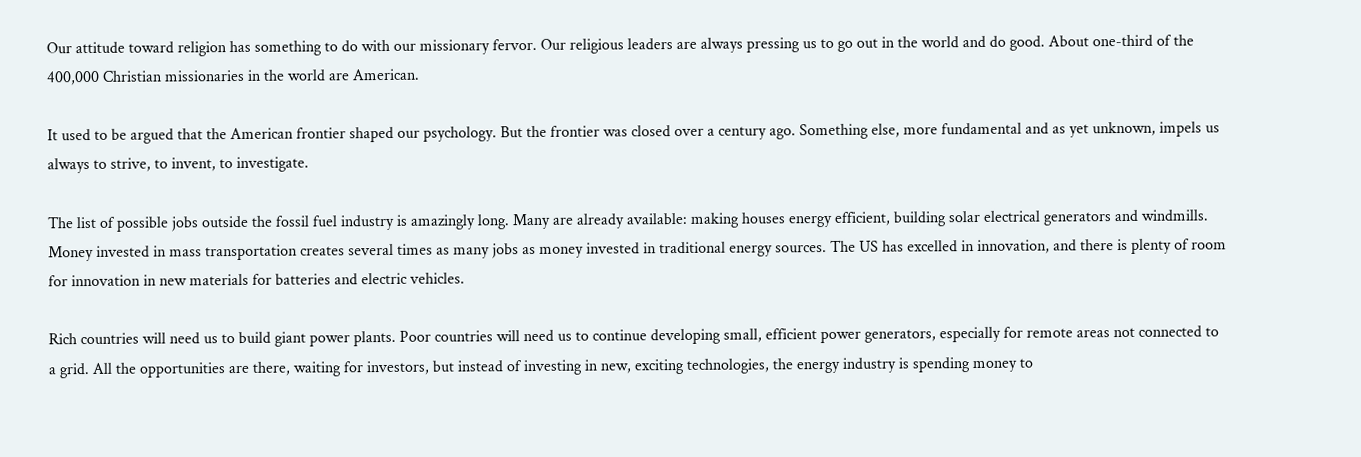Our attitude toward religion has something to do with our missionary fervor. Our religious leaders are always pressing us to go out in the world and do good. About one-third of the 400,000 Christian missionaries in the world are American.

It used to be argued that the American frontier shaped our psychology. But the frontier was closed over a century ago. Something else, more fundamental and as yet unknown, impels us always to strive, to invent, to investigate.

The list of possible jobs outside the fossil fuel industry is amazingly long. Many are already available: making houses energy efficient, building solar electrical generators and windmills. Money invested in mass transportation creates several times as many jobs as money invested in traditional energy sources. The US has excelled in innovation, and there is plenty of room for innovation in new materials for batteries and electric vehicles.

Rich countries will need us to build giant power plants. Poor countries will need us to continue developing small, efficient power generators, especially for remote areas not connected to a grid. All the opportunities are there, waiting for investors, but instead of investing in new, exciting technologies, the energy industry is spending money to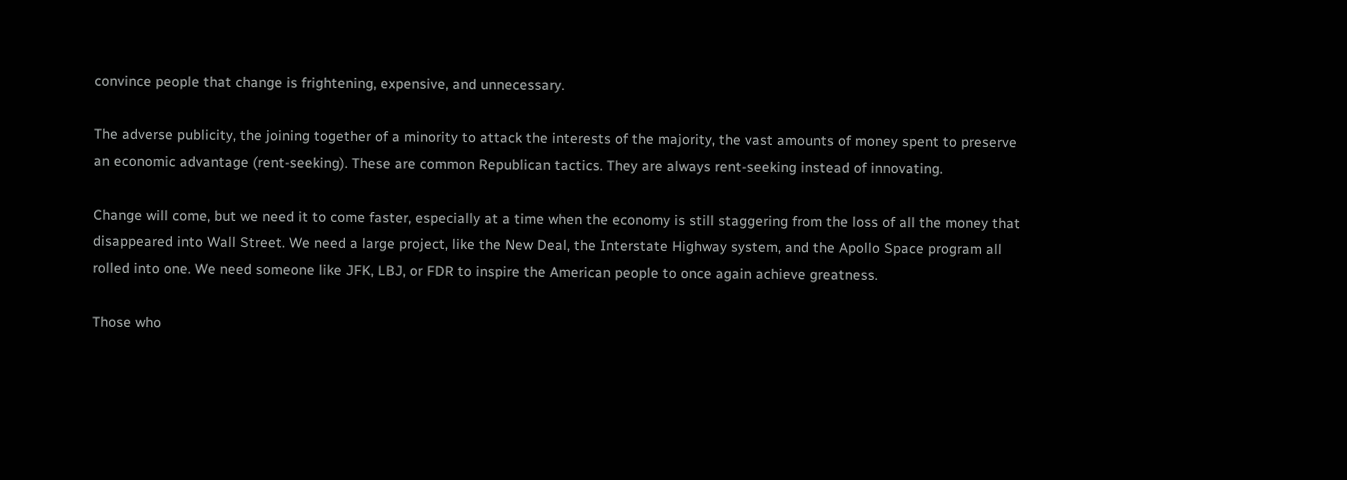convince people that change is frightening, expensive, and unnecessary.

The adverse publicity, the joining together of a minority to attack the interests of the majority, the vast amounts of money spent to preserve an economic advantage (rent-seeking). These are common Republican tactics. They are always rent-seeking instead of innovating.

Change will come, but we need it to come faster, especially at a time when the economy is still staggering from the loss of all the money that disappeared into Wall Street. We need a large project, like the New Deal, the Interstate Highway system, and the Apollo Space program all rolled into one. We need someone like JFK, LBJ, or FDR to inspire the American people to once again achieve greatness.

Those who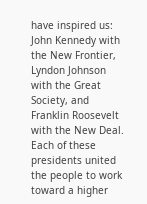have inspired us: John Kennedy with the New Frontier, Lyndon Johnson with the Great Society, and Franklin Roosevelt with the New Deal. Each of these presidents united the people to work toward a higher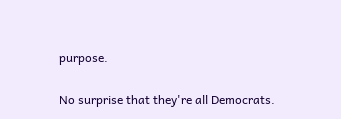purpose.

No surprise that they're all Democrats.